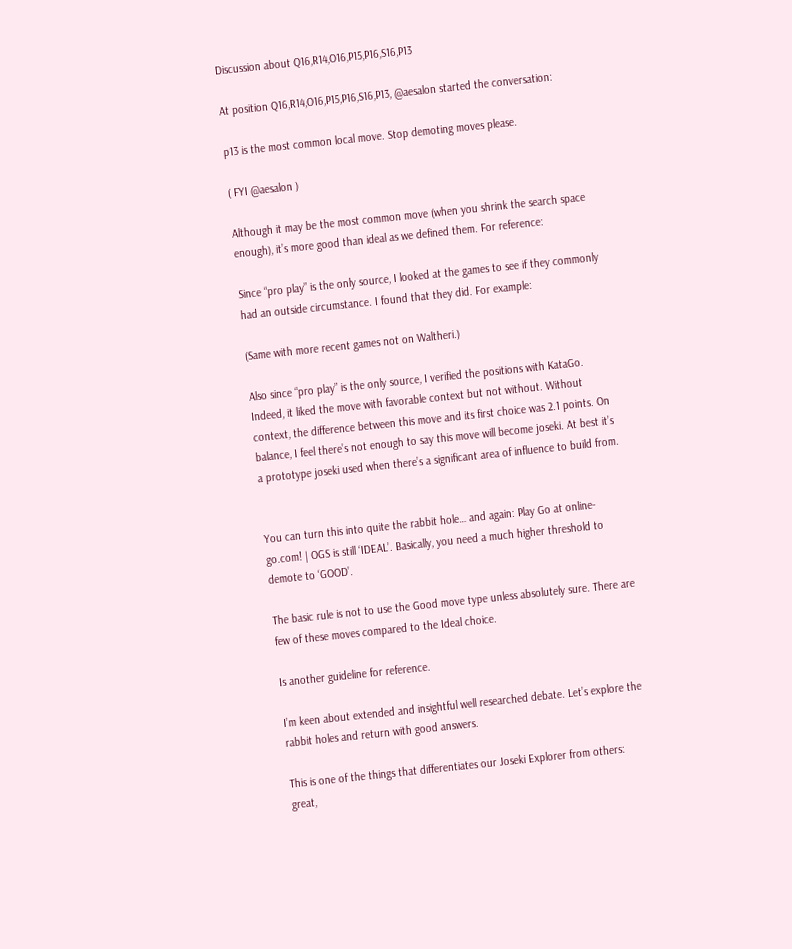Discussion about Q16,R14,O16,P15,P16,S16,P13

At position Q16,R14,O16,P15,P16,S16,P13, @aesalon started the conversation:

p13 is the most common local move. Stop demoting moves please.

( FYI @aesalon )

Although it may be the most common move (when you shrink the search space enough), it’s more good than ideal as we defined them. For reference:

Since “pro play” is the only source, I looked at the games to see if they commonly had an outside circumstance. I found that they did. For example:

(Same with more recent games not on Waltheri.)

Also since “pro play” is the only source, I verified the positions with KataGo. Indeed, it liked the move with favorable context but not without. Without context, the difference between this move and its first choice was 2.1 points. On balance, I feel there’s not enough to say this move will become joseki. At best it’s a prototype joseki used when there’s a significant area of influence to build from.


You can turn this into quite the rabbit hole… and again: Play Go at online-go.com! | OGS is still ‘IDEAL’. Basically, you need a much higher threshold to demote to ‘GOOD’.

The basic rule is not to use the Good move type unless absolutely sure. There are few of these moves compared to the Ideal choice.

Is another guideline for reference.

I’m keen about extended and insightful well researched debate. Let’s explore the rabbit holes and return with good answers.

This is one of the things that differentiates our Joseki Explorer from others: great,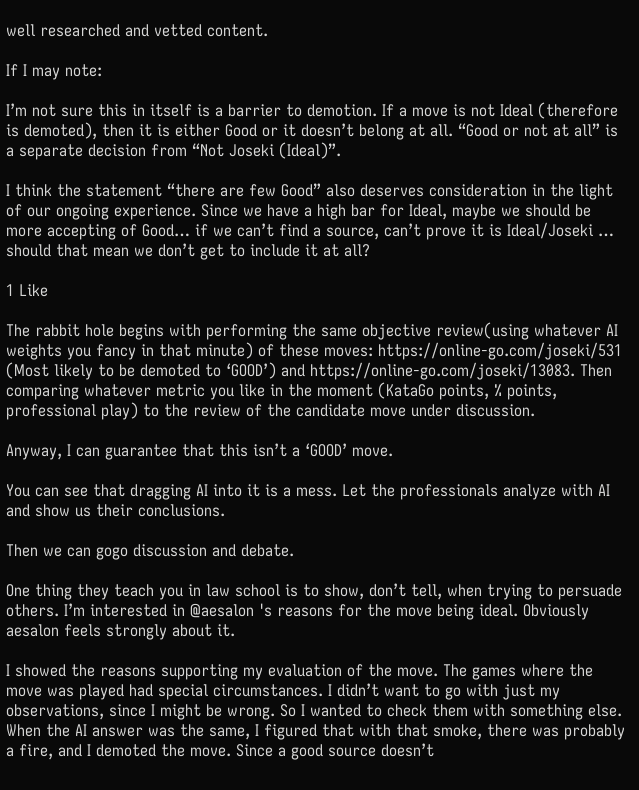well researched and vetted content.

If I may note:

I’m not sure this in itself is a barrier to demotion. If a move is not Ideal (therefore is demoted), then it is either Good or it doesn’t belong at all. “Good or not at all” is a separate decision from “Not Joseki (Ideal)”.

I think the statement “there are few Good” also deserves consideration in the light of our ongoing experience. Since we have a high bar for Ideal, maybe we should be more accepting of Good… if we can’t find a source, can’t prove it is Ideal/Joseki … should that mean we don’t get to include it at all?

1 Like

The rabbit hole begins with performing the same objective review(using whatever AI weights you fancy in that minute) of these moves: https://online-go.com/joseki/531 (Most likely to be demoted to ‘GOOD’) and https://online-go.com/joseki/13083. Then comparing whatever metric you like in the moment (KataGo points, % points, professional play) to the review of the candidate move under discussion.

Anyway, I can guarantee that this isn’t a ‘GOOD’ move.

You can see that dragging AI into it is a mess. Let the professionals analyze with AI and show us their conclusions.

Then we can gogo discussion and debate.

One thing they teach you in law school is to show, don’t tell, when trying to persuade others. I’m interested in @aesalon 's reasons for the move being ideal. Obviously aesalon feels strongly about it.

I showed the reasons supporting my evaluation of the move. The games where the move was played had special circumstances. I didn’t want to go with just my observations, since I might be wrong. So I wanted to check them with something else. When the AI answer was the same, I figured that with that smoke, there was probably a fire, and I demoted the move. Since a good source doesn’t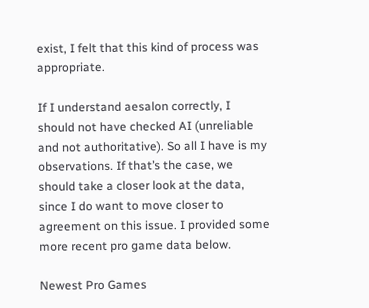exist, I felt that this kind of process was appropriate.

If I understand aesalon correctly, I should not have checked AI (unreliable and not authoritative). So all I have is my observations. If that’s the case, we should take a closer look at the data, since I do want to move closer to agreement on this issue. I provided some more recent pro game data below.

Newest Pro Games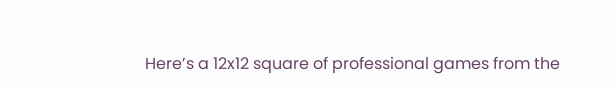Here’s a 12x12 square of professional games from the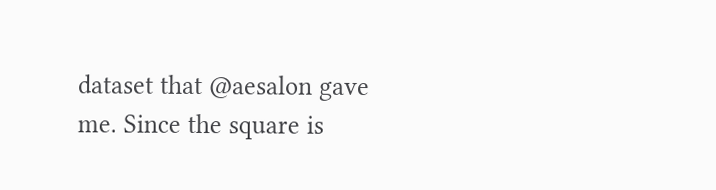dataset that @aesalon gave me. Since the square is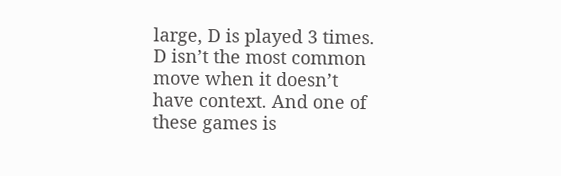large, D is played 3 times. D isn’t the most common move when it doesn’t have context. And one of these games is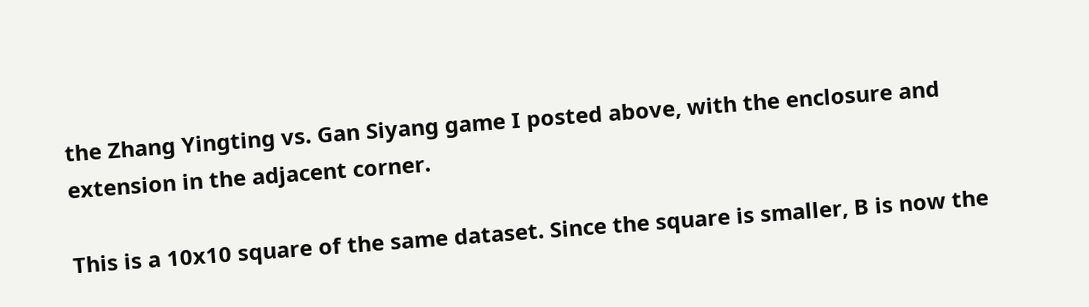the Zhang Yingting vs. Gan Siyang game I posted above, with the enclosure and extension in the adjacent corner.

This is a 10x10 square of the same dataset. Since the square is smaller, B is now the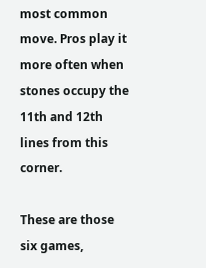most common move. Pros play it more often when stones occupy the 11th and 12th lines from this corner.

These are those six games,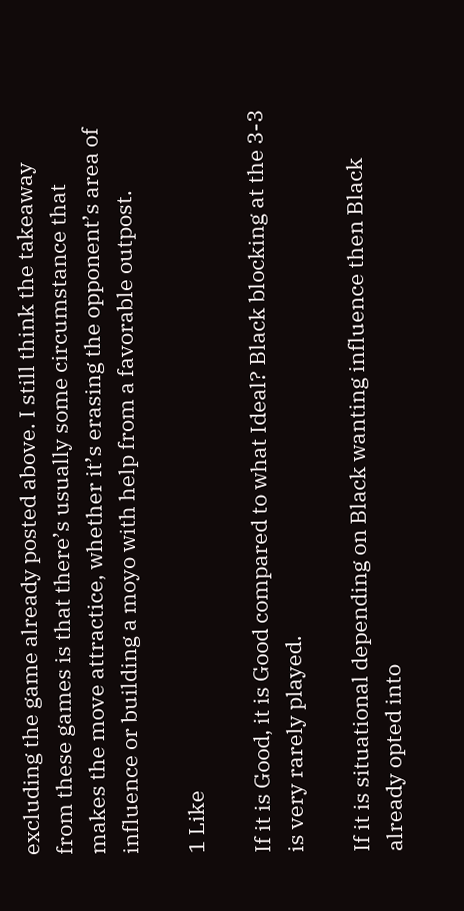excluding the game already posted above. I still think the takeaway from these games is that there’s usually some circumstance that makes the move attractice, whether it’s erasing the opponent’s area of influence or building a moyo with help from a favorable outpost.

1 Like

If it is Good, it is Good compared to what Ideal? Black blocking at the 3-3 is very rarely played.

If it is situational depending on Black wanting influence then Black already opted into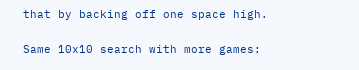that by backing off one space high.

Same 10x10 search with more games: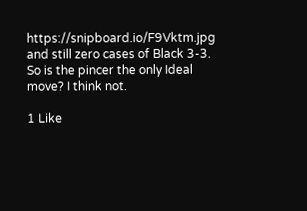https://snipboard.io/F9Vktm.jpg and still zero cases of Black 3-3. So is the pincer the only Ideal move? I think not.

1 Like